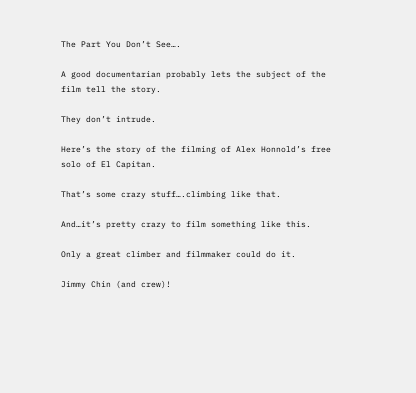The Part You Don’t See….

A good documentarian probably lets the subject of the film tell the story.

They don’t intrude.

Here’s the story of the filming of Alex Honnold’s free solo of El Capitan.

That’s some crazy stuff….climbing like that.

And…it’s pretty crazy to film something like this.

Only a great climber and filmmaker could do it.

Jimmy Chin (and crew)!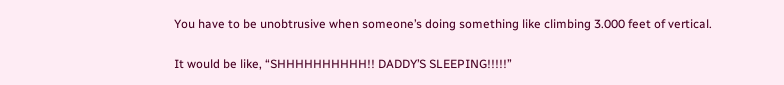You have to be unobtrusive when someone’s doing something like climbing 3.000 feet of vertical.

It would be like, “SHHHHHHHHHH!! DADDY’S SLEEPING!!!!!”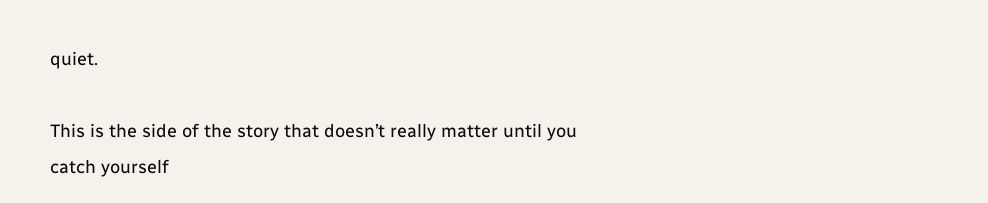quiet.

This is the side of the story that doesn’t really matter until you catch yourself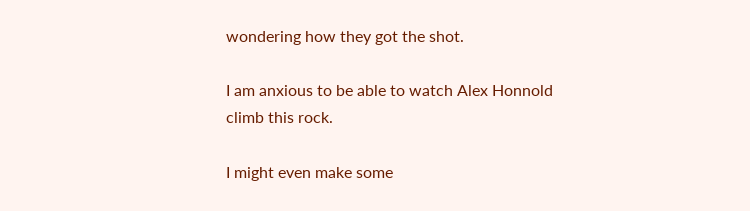wondering how they got the shot.

I am anxious to be able to watch Alex Honnold climb this rock.

I might even make some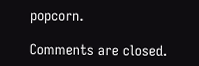popcorn.

Comments are closed.